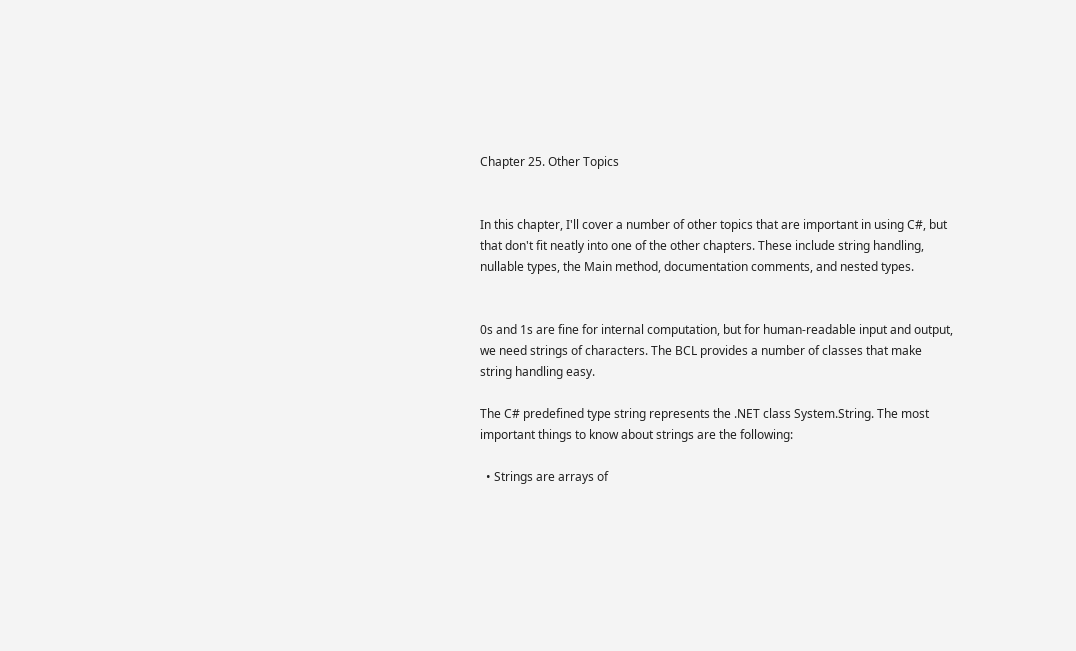Chapter 25. Other Topics


In this chapter, I'll cover a number of other topics that are important in using C#, but that don't fit neatly into one of the other chapters. These include string handling, nullable types, the Main method, documentation comments, and nested types.


0s and 1s are fine for internal computation, but for human-readable input and output, we need strings of characters. The BCL provides a number of classes that make string handling easy.

The C# predefined type string represents the .NET class System.String. The most important things to know about strings are the following:

  • Strings are arrays of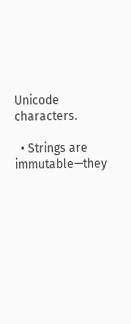Unicode characters.

  • Strings are immutable—they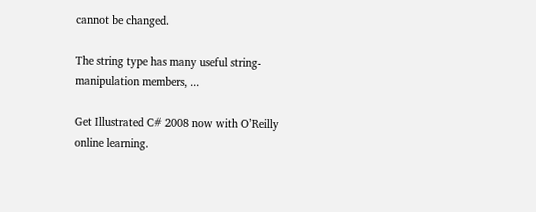cannot be changed.

The string type has many useful string-manipulation members, ...

Get Illustrated C# 2008 now with O’Reilly online learning.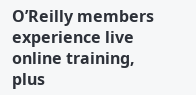O’Reilly members experience live online training, plus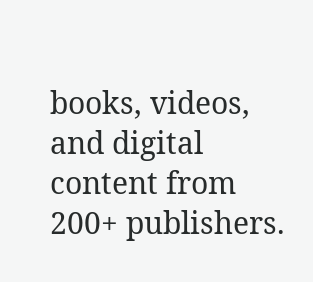books, videos, and digital content from 200+ publishers.